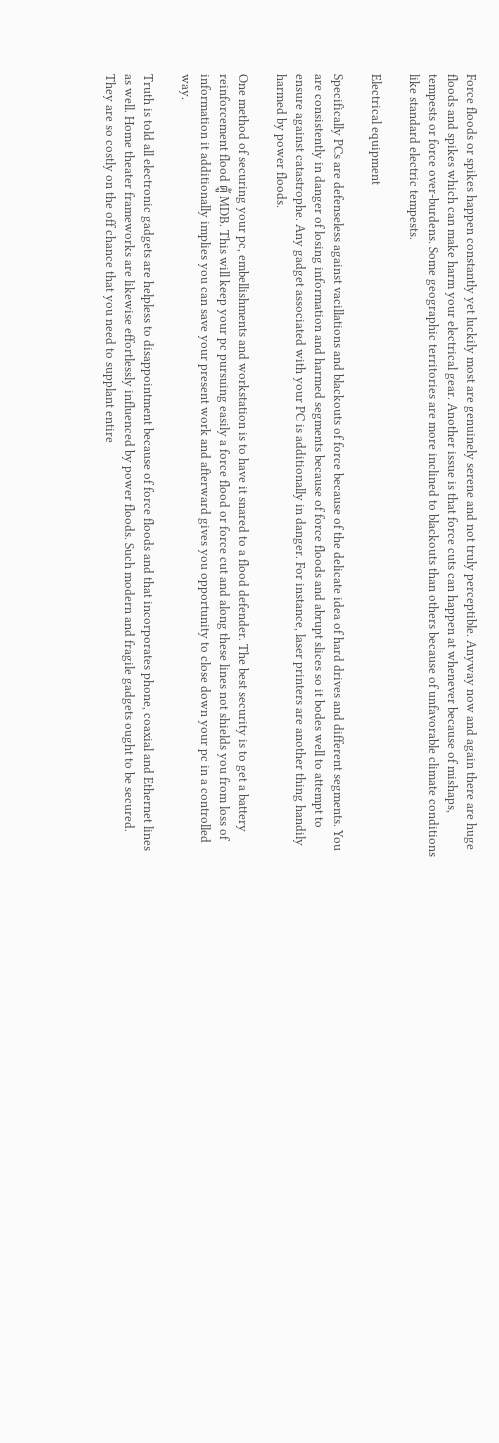Force floods or spikes happen constantly yet luckily most are genuinely serene and not truly perceptible. Anyway now and again there are huge floods and spikes which can make harm your electrical gear. Another issue is that force cuts can happen at whenever because of mishaps, tempests or force over-burdens. Some geographic territories are more inclined to blackouts than others because of unfavorable climate conditions like standard electric tempests.

Electrical equipment

Specifically PCs are defenseless against vacillations and blackouts of force because of the delicate idea of hard drives and different segments. You are consistently in danger of losing information and harmed segments because of force floods and abrupt slices so it bodes well to attempt to ensure against catastrophe. Any gadget associated with your PC is additionally in danger. For instance, laser printers are another thing handily harmed by power floods.

One method of securing your pc, embellishments and workstation is to have it snared to a flood defender. The best security is to get a battery reinforcement flood ตู้ MDB. This will keep your pc pursuing easily a force flood or force cut and along these lines not shields you from loss of information it additionally implies you can save your present work and afterward gives you opportunity to close down your pc in a controlled way.

Truth is told all electronic gadgets are helpless to disappointment because of force floods and that incorporates phone, coaxial and Ethernet lines as well. Home theater frameworks are likewise effortlessly influenced by power floods. Such modern and fragile gadgets ought to be secured. They are so costly on the off chance that you need to supplant entire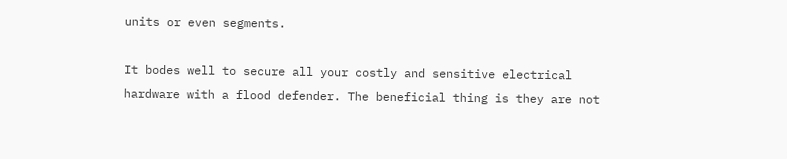units or even segments.

It bodes well to secure all your costly and sensitive electrical hardware with a flood defender. The beneficial thing is they are not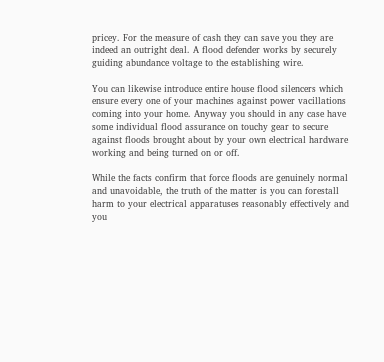pricey. For the measure of cash they can save you they are indeed an outright deal. A flood defender works by securely guiding abundance voltage to the establishing wire.

You can likewise introduce entire house flood silencers which ensure every one of your machines against power vacillations coming into your home. Anyway you should in any case have some individual flood assurance on touchy gear to secure against floods brought about by your own electrical hardware working and being turned on or off.

While the facts confirm that force floods are genuinely normal and unavoidable, the truth of the matter is you can forestall harm to your electrical apparatuses reasonably effectively and you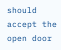should accept the open door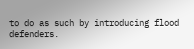to do as such by introducing flood defenders.